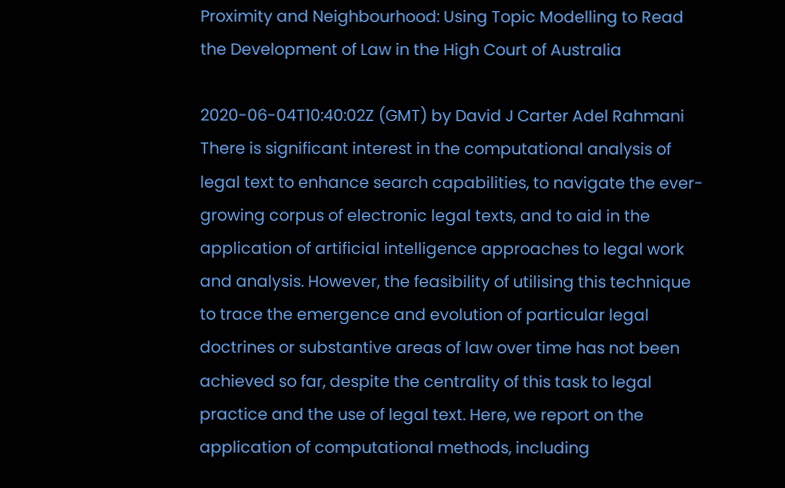Proximity and Neighbourhood: Using Topic Modelling to Read the Development of Law in the High Court of Australia

2020-06-04T10:40:02Z (GMT) by David J Carter Adel Rahmani
There is significant interest in the computational analysis of legal text to enhance search capabilities, to navigate the ever-growing corpus of electronic legal texts, and to aid in the application of artificial intelligence approaches to legal work and analysis. However, the feasibility of utilising this technique to trace the emergence and evolution of particular legal doctrines or substantive areas of law over time has not been achieved so far, despite the centrality of this task to legal practice and the use of legal text. Here, we report on the application of computational methods, including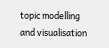topic modelling and visualisation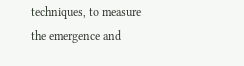techniques, to measure the emergence and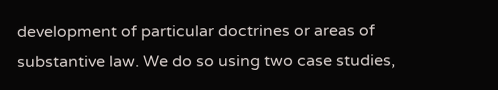development of particular doctrines or areas of substantive law. We do so using two case studies,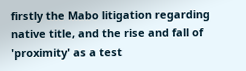firstly the Mabo litigation regarding native title, and the rise and fall of 'proximity' as a test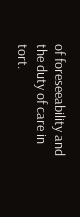of foreseeability and the duty of care in tort.